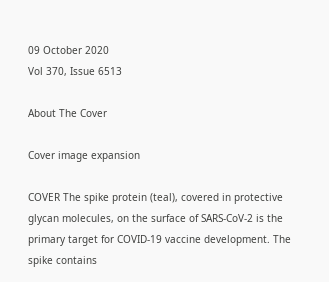09 October 2020
Vol 370, Issue 6513

About The Cover

Cover image expansion

COVER The spike protein (teal), covered in protective glycan molecules, on the surface of SARS-CoV-2 is the primary target for COVID-19 vaccine development. The spike contains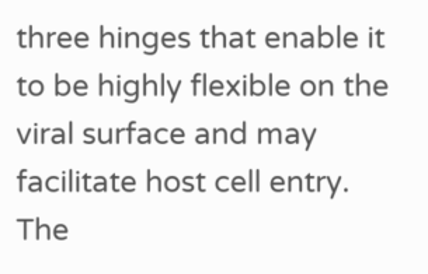three hinges that enable it to be highly flexible on the viral surface and may facilitate host cell entry. The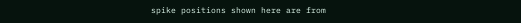spike positions shown here are from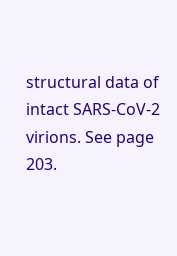structural data of intact SARS-CoV-2 virions. See page 203.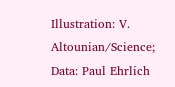Illustration: V. Altounian/Science; Data: Paul Ehrlich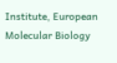Institute, European Molecular Biology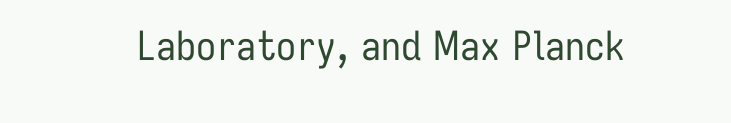Laboratory, and Max Planck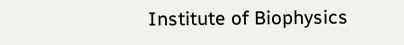Institute of Biophysics